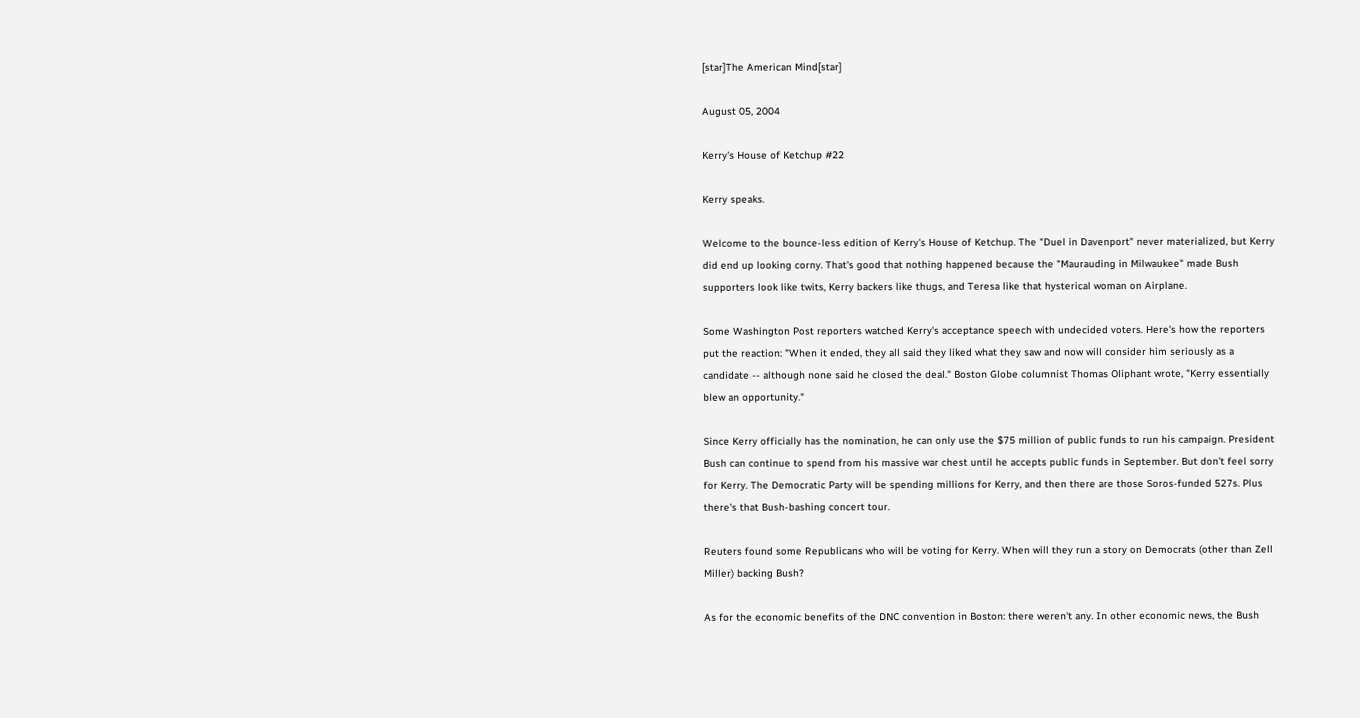[star]The American Mind[star]

August 05, 2004

Kerry's House of Ketchup #22

Kerry speaks.

Welcome to the bounce-less edition of Kerry's House of Ketchup. The "Duel in Davenport" never materialized, but Kerry did end up looking corny. That's good that nothing happened because the "Maurauding in Milwaukee" made Bush supporters look like twits, Kerry backers like thugs, and Teresa like that hysterical woman on Airplane.

Some Washington Post reporters watched Kerry's acceptance speech with undecided voters. Here's how the reporters put the reaction: "When it ended, they all said they liked what they saw and now will consider him seriously as a candidate -- although none said he closed the deal." Boston Globe columnist Thomas Oliphant wrote, "Kerry essentially blew an opportunity."

Since Kerry officially has the nomination, he can only use the $75 million of public funds to run his campaign. President Bush can continue to spend from his massive war chest until he accepts public funds in September. But don't feel sorry for Kerry. The Democratic Party will be spending millions for Kerry, and then there are those Soros-funded 527s. Plus there's that Bush-bashing concert tour.

Reuters found some Republicans who will be voting for Kerry. When will they run a story on Democrats (other than Zell Miller) backing Bush?

As for the economic benefits of the DNC convention in Boston: there weren't any. In other economic news, the Bush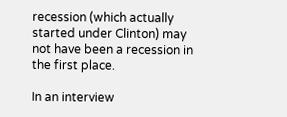recession (which actually started under Clinton) may not have been a recession in the first place.

In an interview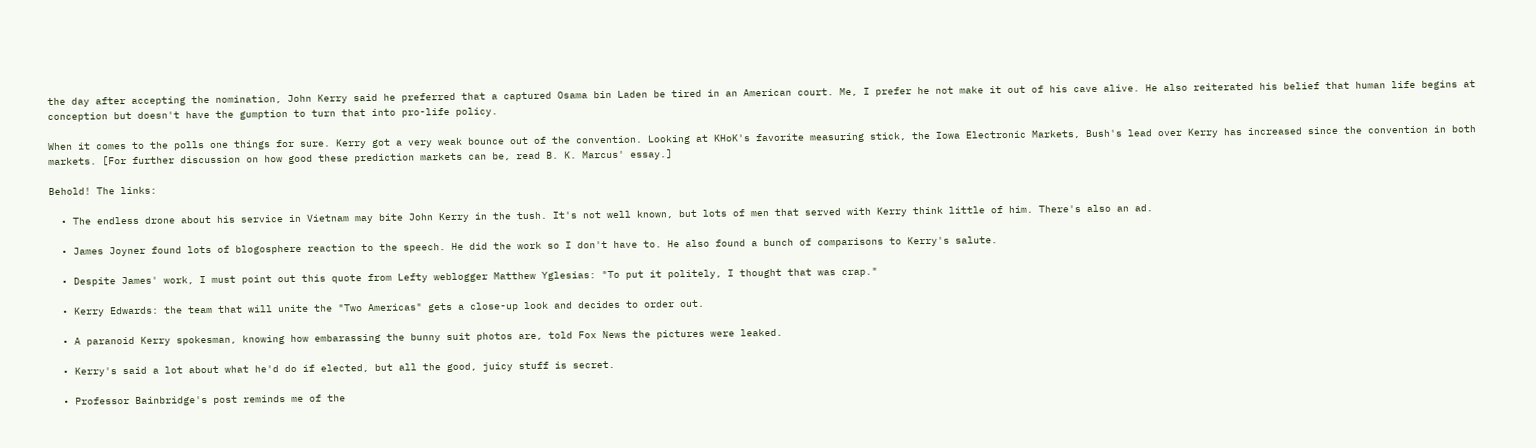the day after accepting the nomination, John Kerry said he preferred that a captured Osama bin Laden be tired in an American court. Me, I prefer he not make it out of his cave alive. He also reiterated his belief that human life begins at conception but doesn't have the gumption to turn that into pro-life policy.

When it comes to the polls one things for sure. Kerry got a very weak bounce out of the convention. Looking at KHoK's favorite measuring stick, the Iowa Electronic Markets, Bush's lead over Kerry has increased since the convention in both markets. [For further discussion on how good these prediction markets can be, read B. K. Marcus' essay.]

Behold! The links:

  • The endless drone about his service in Vietnam may bite John Kerry in the tush. It's not well known, but lots of men that served with Kerry think little of him. There's also an ad.

  • James Joyner found lots of blogosphere reaction to the speech. He did the work so I don't have to. He also found a bunch of comparisons to Kerry's salute.

  • Despite James' work, I must point out this quote from Lefty weblogger Matthew Yglesias: "To put it politely, I thought that was crap."

  • Kerry Edwards: the team that will unite the "Two Americas" gets a close-up look and decides to order out.

  • A paranoid Kerry spokesman, knowing how embarassing the bunny suit photos are, told Fox News the pictures were leaked.

  • Kerry's said a lot about what he'd do if elected, but all the good, juicy stuff is secret.

  • Professor Bainbridge's post reminds me of the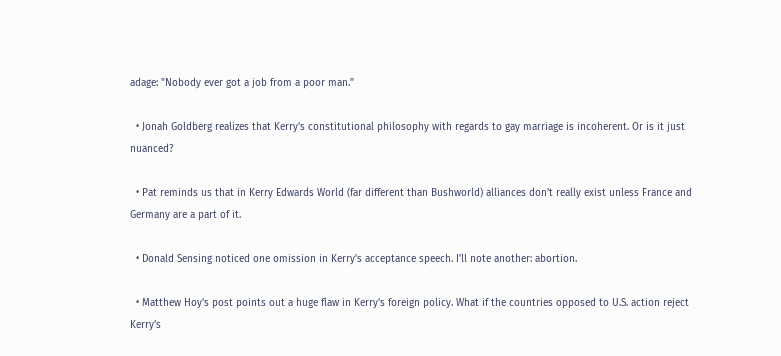adage: "Nobody ever got a job from a poor man."

  • Jonah Goldberg realizes that Kerry's constitutional philosophy with regards to gay marriage is incoherent. Or is it just nuanced?

  • Pat reminds us that in Kerry Edwards World (far different than Bushworld) alliances don't really exist unless France and Germany are a part of it.

  • Donald Sensing noticed one omission in Kerry's acceptance speech. I'll note another: abortion.

  • Matthew Hoy's post points out a huge flaw in Kerry's foreign policy. What if the countries opposed to U.S. action reject Kerry's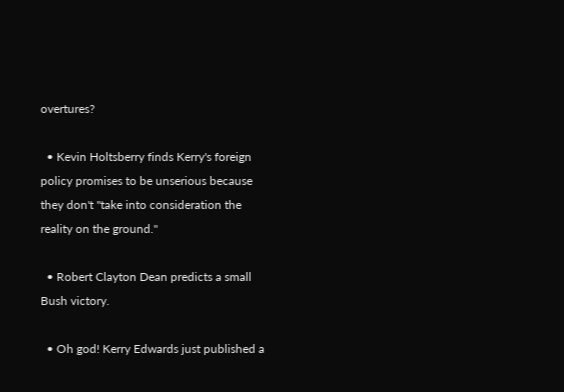overtures?

  • Kevin Holtsberry finds Kerry's foreign policy promises to be unserious because they don't "take into consideration the reality on the ground."

  • Robert Clayton Dean predicts a small Bush victory.

  • Oh god! Kerry Edwards just published a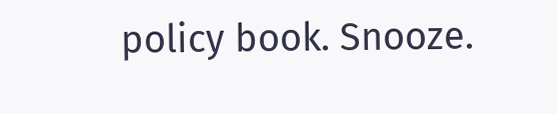policy book. Snooze.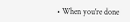• When you're done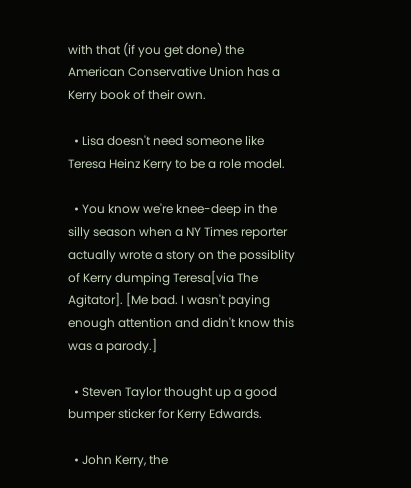with that (if you get done) the American Conservative Union has a Kerry book of their own.

  • Lisa doesn't need someone like Teresa Heinz Kerry to be a role model.

  • You know we're knee-deep in the silly season when a NY Times reporter actually wrote a story on the possiblity of Kerry dumping Teresa[via The Agitator]. [Me bad. I wasn't paying enough attention and didn't know this was a parody.]

  • Steven Taylor thought up a good bumper sticker for Kerry Edwards.

  • John Kerry, the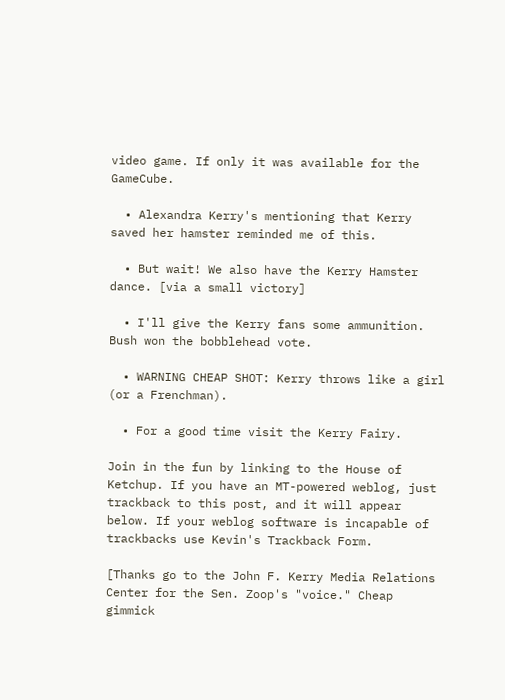video game. If only it was available for the GameCube.

  • Alexandra Kerry's mentioning that Kerry saved her hamster reminded me of this.

  • But wait! We also have the Kerry Hamster dance. [via a small victory]

  • I'll give the Kerry fans some ammunition. Bush won the bobblehead vote.

  • WARNING CHEAP SHOT: Kerry throws like a girl (or a Frenchman).

  • For a good time visit the Kerry Fairy.

Join in the fun by linking to the House of Ketchup. If you have an MT-powered weblog, just trackback to this post, and it will appear below. If your weblog software is incapable of trackbacks use Kevin's Trackback Form.

[Thanks go to the John F. Kerry Media Relations Center for the Sen. Zoop's "voice." Cheap gimmick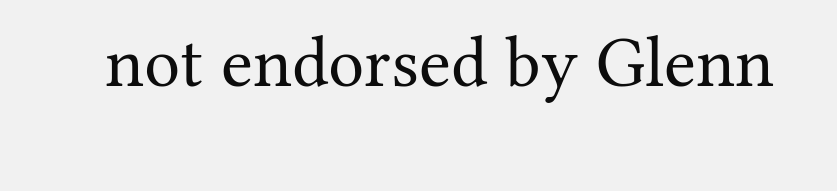not endorsed by Glenn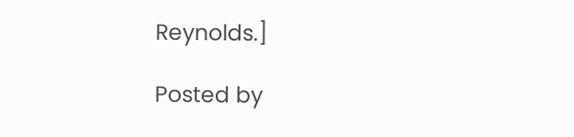Reynolds.]

Posted by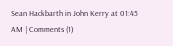Sean Hackbarth in John Kerry at 01:45 AM | Comments (1)